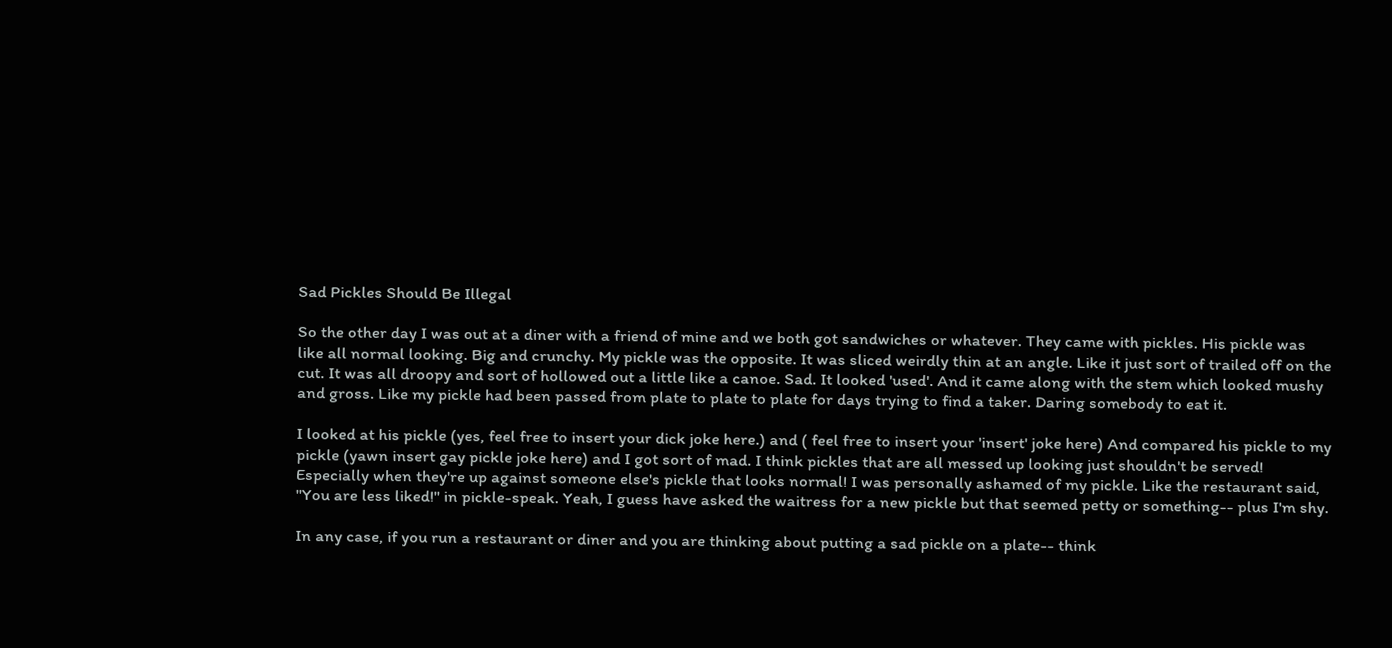Sad Pickles Should Be Illegal

So the other day I was out at a diner with a friend of mine and we both got sandwiches or whatever. They came with pickles. His pickle was like all normal looking. Big and crunchy. My pickle was the opposite. It was sliced weirdly thin at an angle. Like it just sort of trailed off on the cut. It was all droopy and sort of hollowed out a little like a canoe. Sad. It looked 'used'. And it came along with the stem which looked mushy and gross. Like my pickle had been passed from plate to plate to plate for days trying to find a taker. Daring somebody to eat it.

I looked at his pickle (yes, feel free to insert your dick joke here.) and ( feel free to insert your 'insert' joke here) And compared his pickle to my pickle (yawn insert gay pickle joke here) and I got sort of mad. I think pickles that are all messed up looking just shouldn't be served! Especially when they're up against someone else's pickle that looks normal! I was personally ashamed of my pickle. Like the restaurant said, "You are less liked!" in pickle-speak. Yeah, I guess have asked the waitress for a new pickle but that seemed petty or something-- plus I'm shy.

In any case, if you run a restaurant or diner and you are thinking about putting a sad pickle on a plate-- think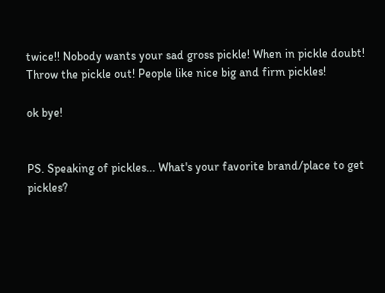twice!! Nobody wants your sad gross pickle! When in pickle doubt! Throw the pickle out! People like nice big and firm pickles!

ok bye!


PS. Speaking of pickles... What's your favorite brand/place to get pickles?